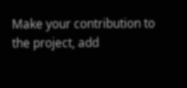Make your contribution to the project, add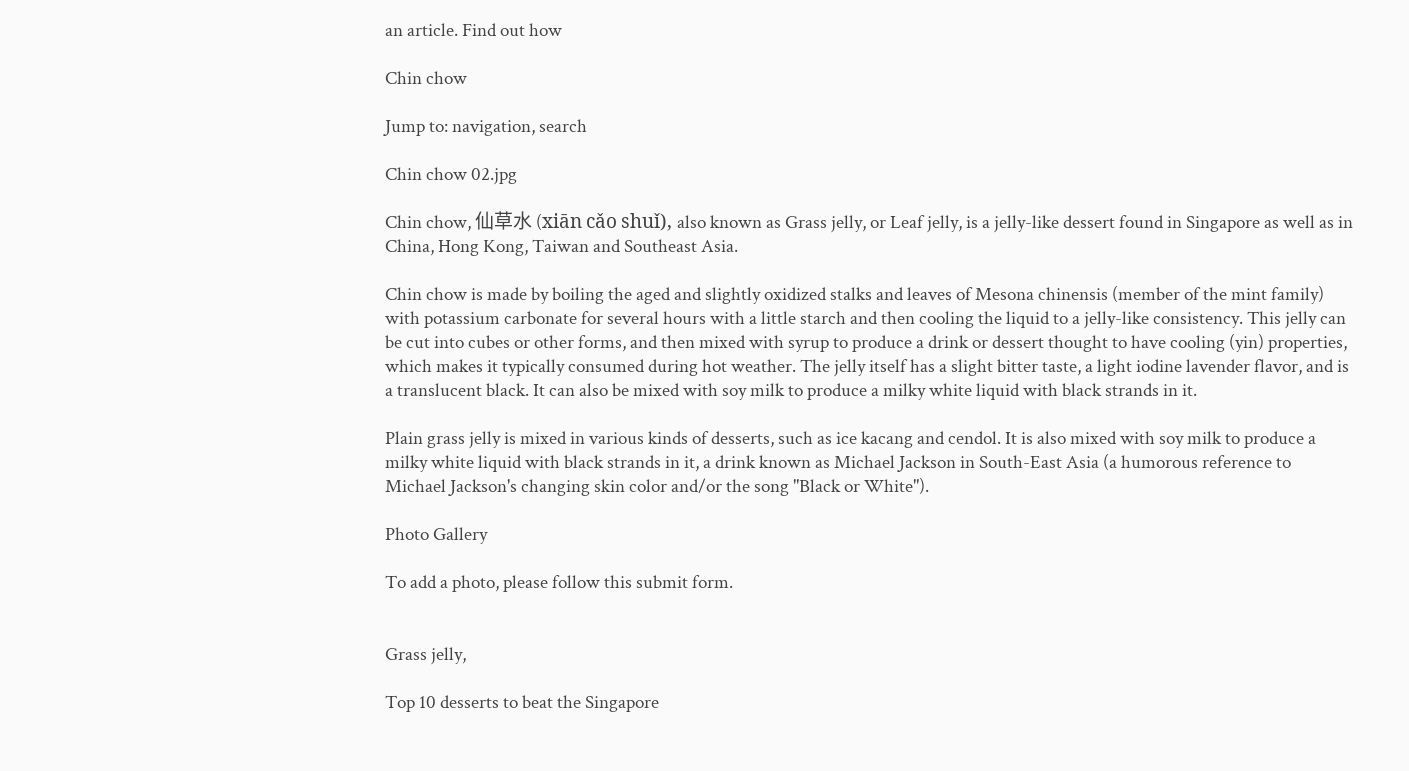an article. Find out how

Chin chow

Jump to: navigation, search

Chin chow 02.jpg

Chin chow, 仙草水 (xiān cǎo shuǐ), also known as Grass jelly, or Leaf jelly, is a jelly-like dessert found in Singapore as well as in China, Hong Kong, Taiwan and Southeast Asia.

Chin chow is made by boiling the aged and slightly oxidized stalks and leaves of Mesona chinensis (member of the mint family) with potassium carbonate for several hours with a little starch and then cooling the liquid to a jelly-like consistency. This jelly can be cut into cubes or other forms, and then mixed with syrup to produce a drink or dessert thought to have cooling (yin) properties, which makes it typically consumed during hot weather. The jelly itself has a slight bitter taste, a light iodine lavender flavor, and is a translucent black. It can also be mixed with soy milk to produce a milky white liquid with black strands in it.

Plain grass jelly is mixed in various kinds of desserts, such as ice kacang and cendol. It is also mixed with soy milk to produce a milky white liquid with black strands in it, a drink known as Michael Jackson in South-East Asia (a humorous reference to Michael Jackson's changing skin color and/or the song "Black or White").

Photo Gallery

To add a photo, please follow this submit form.


Grass jelly,

Top 10 desserts to beat the Singapore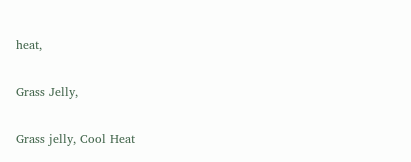heat,

Grass Jelly,

Grass jelly, Cool Heat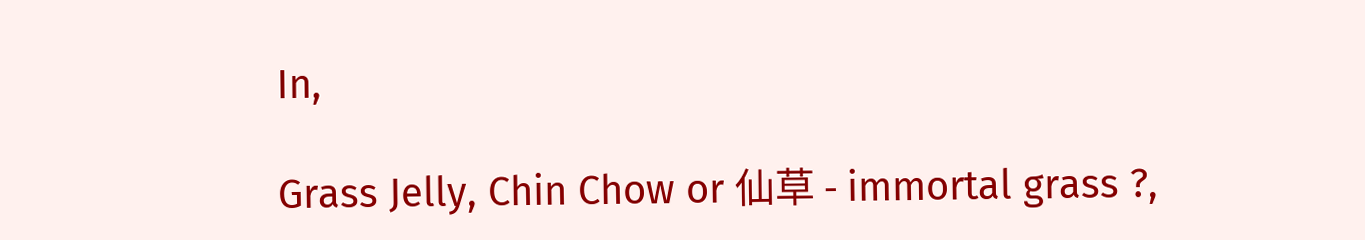In,

Grass Jelly, Chin Chow or 仙草 - immortal grass ?,